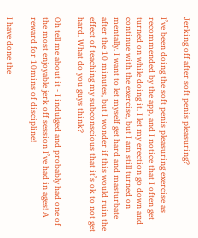Jerking off after soft penis pleasuring?

I’ve been doing the soft penis pleasuring exercise as recommended by the app, and I notice that I often get turned on while doing it. I let my erection go down and continue with the exercise, but I am still turned on mentally. I want to let myself get hard and masturbate after the 10 minutes, but I wonder if this would ruin the effect of teaching my subconscious that it’s ok to not get hard. What do you guys think?

Oh tell me about it - I indulged and probably had one of the most enjoyable jerk off session I’ve had in ages! A reward for 10mins of discipline!

I have done the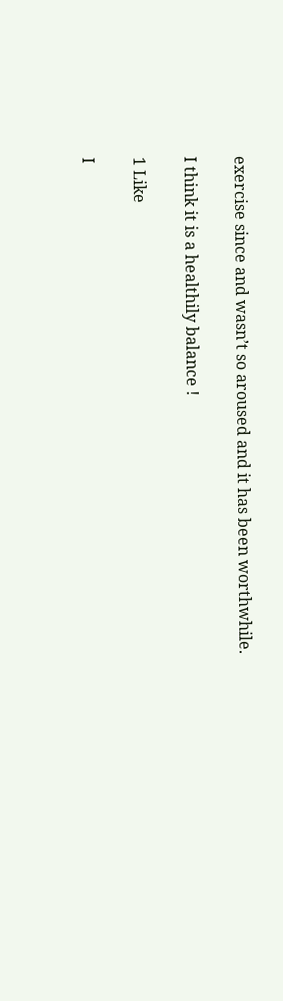exercise since and wasn’t so aroused and it has been worthwhile.

I think it is a healthily balance !

1 Like

I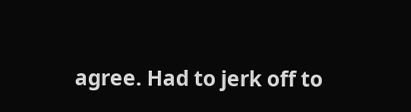agree. Had to jerk off to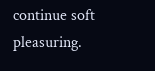continue soft pleasuring.